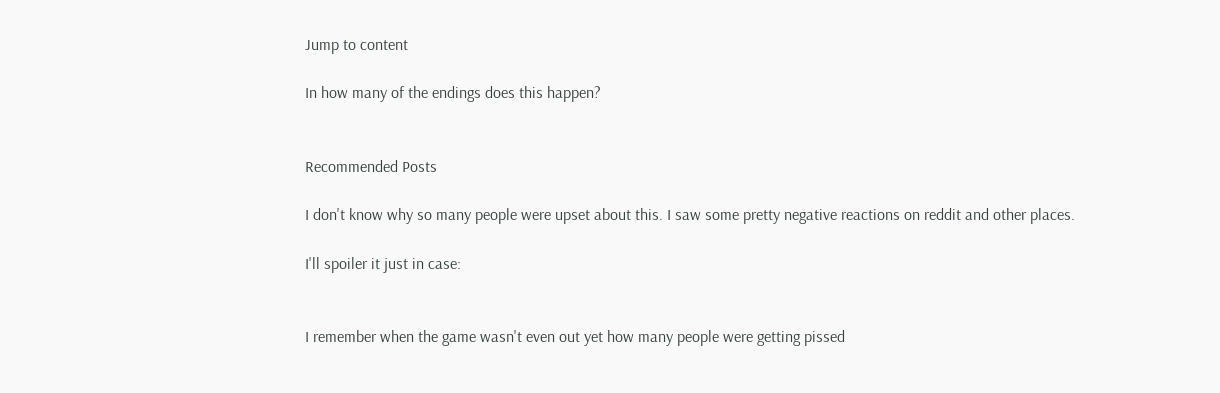Jump to content

In how many of the endings does this happen?


Recommended Posts

I don't know why so many people were upset about this. I saw some pretty negative reactions on reddit and other places.

I'll spoiler it just in case:


I remember when the game wasn't even out yet how many people were getting pissed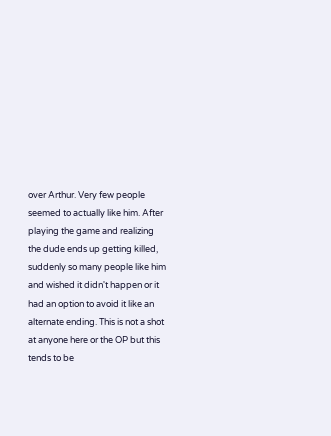over Arthur. Very few people seemed to actually like him. After playing the game and realizing the dude ends up getting killed, suddenly so many people like him and wished it didn't happen or it had an option to avoid it like an alternate ending. This is not a shot at anyone here or the OP but this tends to be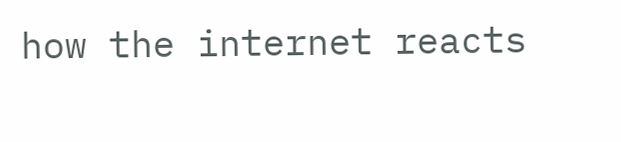how the internet reacts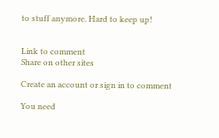to stuff anymore. Hard to keep up!


Link to comment
Share on other sites

Create an account or sign in to comment

You need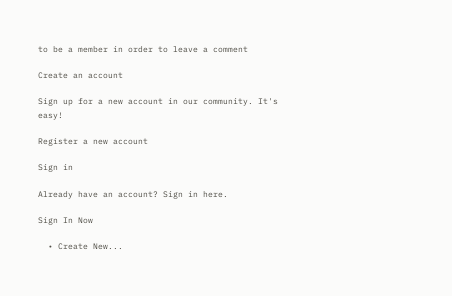to be a member in order to leave a comment

Create an account

Sign up for a new account in our community. It's easy!

Register a new account

Sign in

Already have an account? Sign in here.

Sign In Now

  • Create New...